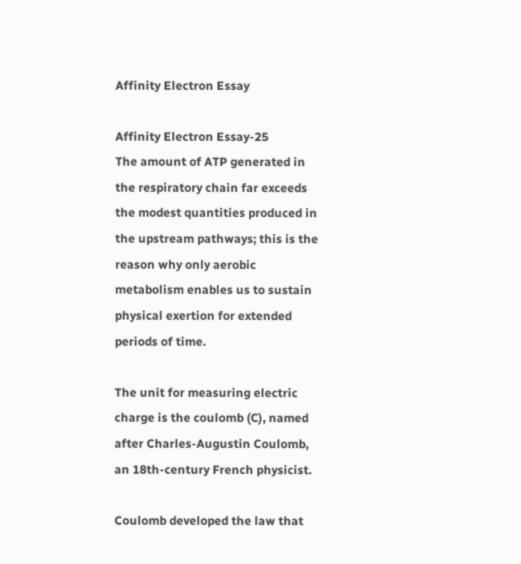Affinity Electron Essay

Affinity Electron Essay-25
The amount of ATP generated in the respiratory chain far exceeds the modest quantities produced in the upstream pathways; this is the reason why only aerobic metabolism enables us to sustain physical exertion for extended periods of time.

The unit for measuring electric charge is the coulomb (C), named after Charles-Augustin Coulomb, an 18th-century French physicist.

Coulomb developed the law that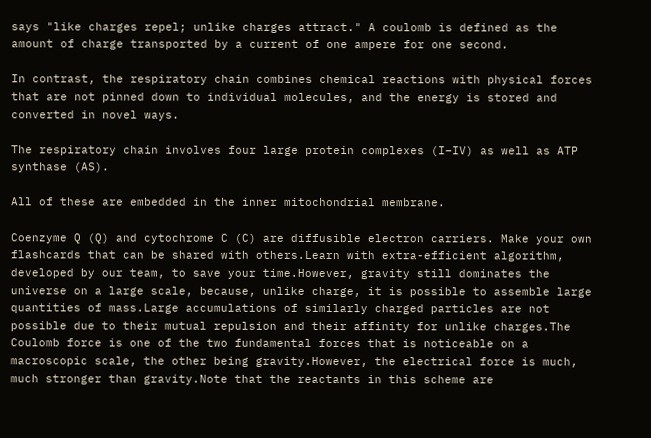says "like charges repel; unlike charges attract." A coulomb is defined as the amount of charge transported by a current of one ampere for one second.

In contrast, the respiratory chain combines chemical reactions with physical forces that are not pinned down to individual molecules, and the energy is stored and converted in novel ways.

The respiratory chain involves four large protein complexes (I–IV) as well as ATP synthase (AS).

All of these are embedded in the inner mitochondrial membrane.

Coenzyme Q (Q) and cytochrome C (C) are diffusible electron carriers. Make your own flashcards that can be shared with others.Learn with extra-efficient algorithm, developed by our team, to save your time.However, gravity still dominates the universe on a large scale, because, unlike charge, it is possible to assemble large quantities of mass.Large accumulations of similarly charged particles are not possible due to their mutual repulsion and their affinity for unlike charges.The Coulomb force is one of the two fundamental forces that is noticeable on a macroscopic scale, the other being gravity.However, the electrical force is much, much stronger than gravity.Note that the reactants in this scheme are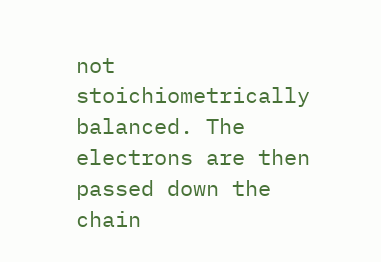not stoichiometrically balanced. The electrons are then passed down the chain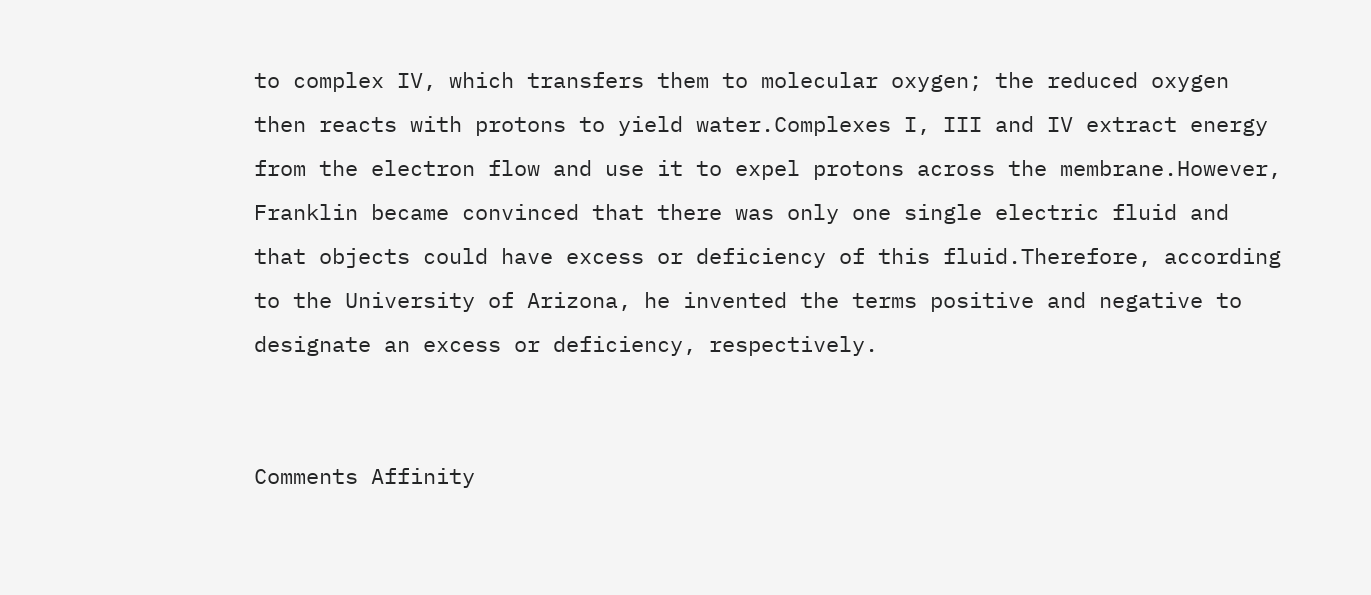to complex IV, which transfers them to molecular oxygen; the reduced oxygen then reacts with protons to yield water.Complexes I, III and IV extract energy from the electron flow and use it to expel protons across the membrane.However, Franklin became convinced that there was only one single electric fluid and that objects could have excess or deficiency of this fluid.Therefore, according to the University of Arizona, he invented the terms positive and negative to designate an excess or deficiency, respectively.


Comments Affinity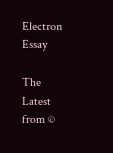Electron Essay

The Latest from ©